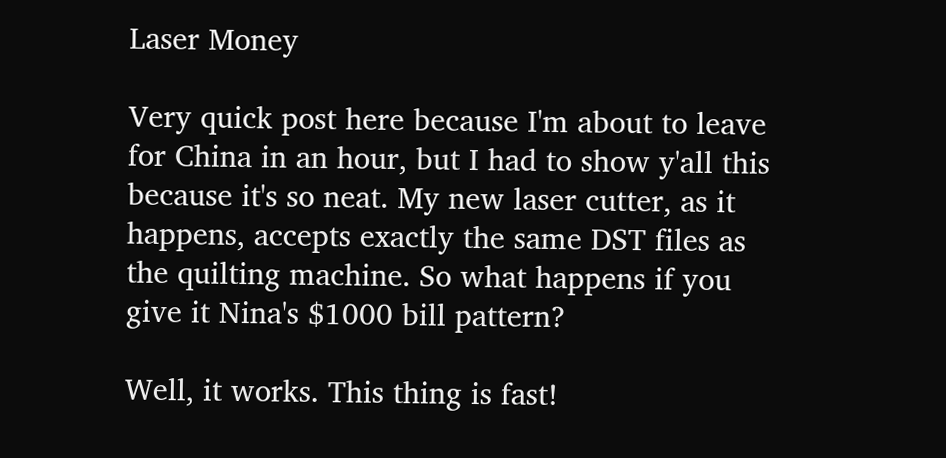Laser Money

Very quick post here because I'm about to leave for China in an hour, but I had to show y'all this because it's so neat. My new laser cutter, as it happens, accepts exactly the same DST files as the quilting machine. So what happens if you give it Nina's $1000 bill pattern?

Well, it works. This thing is fast!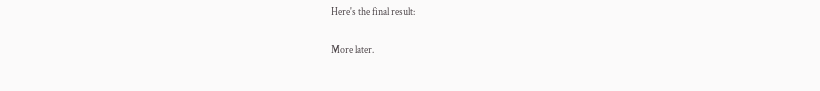Here's the final result:

More later.